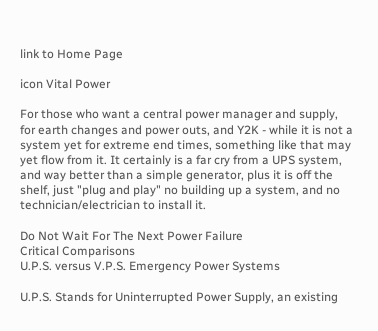link to Home Page

icon Vital Power

For those who want a central power manager and supply, for earth changes and power outs, and Y2K - while it is not a system yet for extreme end times, something like that may yet flow from it. It certainly is a far cry from a UPS system, and way better than a simple generator, plus it is off the shelf, just "plug and play" no building up a system, and no technician/electrician to install it.

Do Not Wait For The Next Power Failure
Critical Comparisons
U.P.S. versus V.P.S. Emergency Power Systems

U.P.S. Stands for Uninterrupted Power Supply, an existing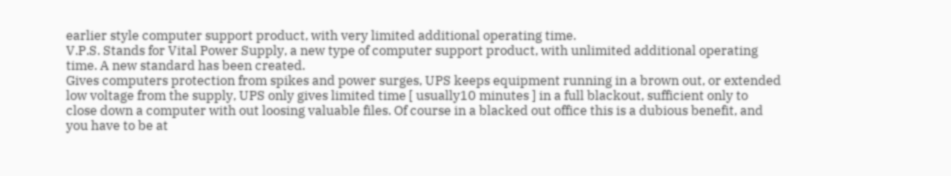earlier style computer support product, with very limited additional operating time.
V.P.S. Stands for Vital Power Supply, a new type of computer support product, with unlimited additional operating time. A new standard has been created.
Gives computers protection from spikes and power surges, UPS keeps equipment running in a brown out, or extended low voltage from the supply, UPS only gives limited time [ usually10 minutes ] in a full blackout, sufficient only to close down a computer with out loosing valuable files. Of course in a blacked out office this is a dubious benefit, and you have to be at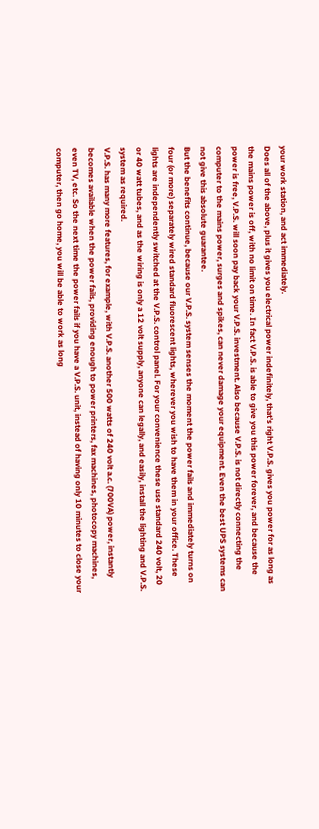your work station, and act immediately.
Does all of the above, plus it gives you electrical power indefinitely, that’s right V.P.S. gives you power for as long as the mains power is off, with no limit on time. In fact V.P.S. is able to give you this power forever, and because the power is free, V.P.S. will soon pay back your V.P.S. investment. Also because V.P.S. is not directly connecting the computer to the mains power, surges and spikes, can never damage your equipment. Even the best UPS systems can not give this absolute guarantee.
But the benefits continue, because our V.P.S. system senses the moment the power fails and immediately turns on four (or more) separately wired standard fluorescent lights, wherever you wish to have them in your office. These lights are independently switched at the V.P.S. control panel. For your convenience these use standard 240 volt, 20 or 40 watt tubes, and as the wiring is only a 12 volt supply, anyone can legally, and easily, install the lighting and V.P.S. system as required.
V.P.S. has many more features, for example, with V.P.S. another 500 watts of 240 volt a.c. (700VA) power, instantly becomes available when the power fails, providing enough to power printers, fax machines, photocopy machines, even TV, etc. So the next time the power fails if you have a V.P.S. unit, instead of having only 10 minutes to close your computer, then go home, you will be able to work as long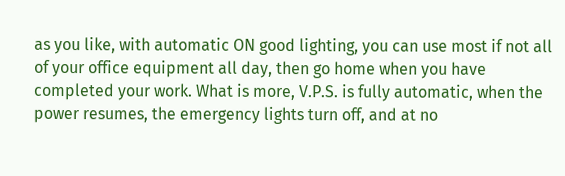as you like, with automatic ON good lighting, you can use most if not all of your office equipment all day, then go home when you have completed your work. What is more, V.P.S. is fully automatic, when the power resumes, the emergency lights turn off, and at no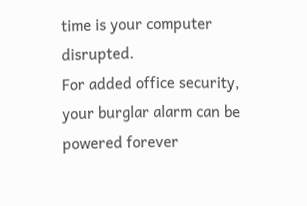time is your computer disrupted.
For added office security, your burglar alarm can be powered forever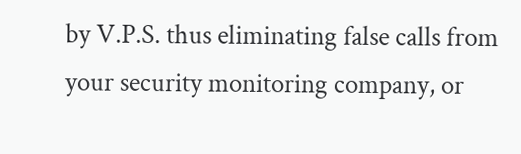by V.P.S. thus eliminating false calls from your security monitoring company, or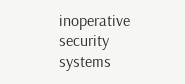inoperative security systems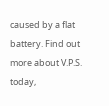caused by a flat battery. Find out more about V.P.S. today,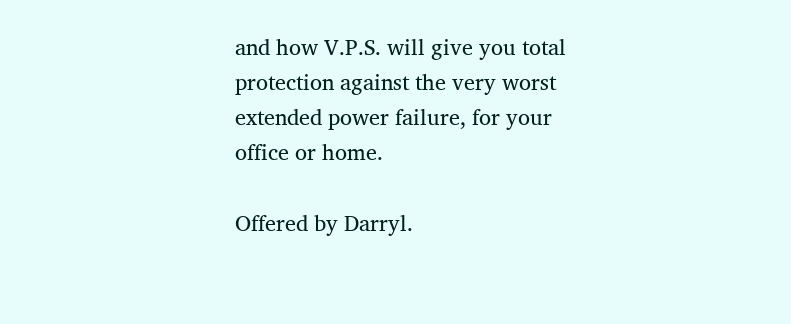and how V.P.S. will give you total protection against the very worst extended power failure, for your office or home.

Offered by Darryl.